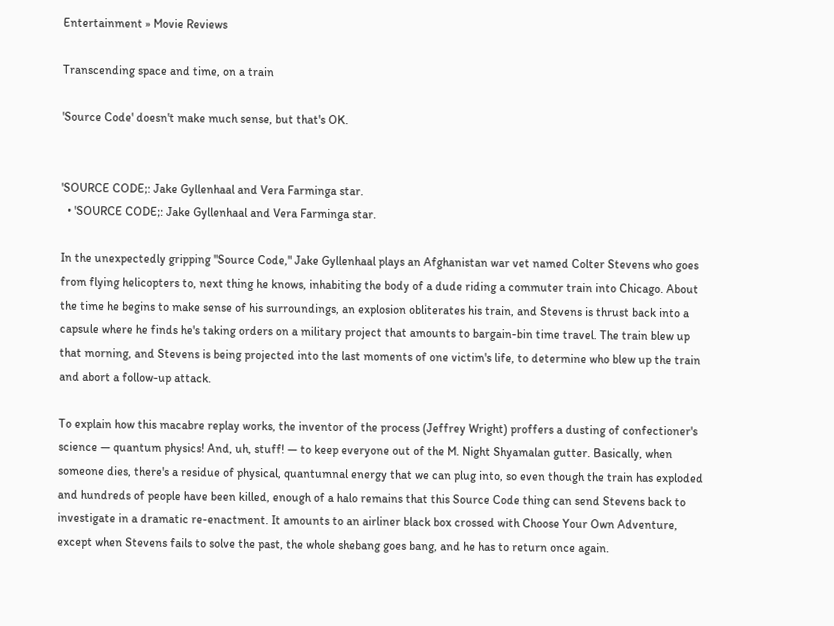Entertainment » Movie Reviews

Transcending space and time, on a train

'Source Code' doesn't make much sense, but that's OK.


'SOURCE CODE;: Jake Gyllenhaal and Vera Farminga star.
  • 'SOURCE CODE;: Jake Gyllenhaal and Vera Farminga star.

In the unexpectedly gripping "Source Code," Jake Gyllenhaal plays an Afghanistan war vet named Colter Stevens who goes from flying helicopters to, next thing he knows, inhabiting the body of a dude riding a commuter train into Chicago. About the time he begins to make sense of his surroundings, an explosion obliterates his train, and Stevens is thrust back into a capsule where he finds he's taking orders on a military project that amounts to bargain-bin time travel. The train blew up that morning, and Stevens is being projected into the last moments of one victim's life, to determine who blew up the train and abort a follow-up attack.

To explain how this macabre replay works, the inventor of the process (Jeffrey Wright) proffers a dusting of confectioner's science — quantum physics! And, uh, stuff! — to keep everyone out of the M. Night Shyamalan gutter. Basically, when someone dies, there's a residue of physical, quantumnal energy that we can plug into, so even though the train has exploded and hundreds of people have been killed, enough of a halo remains that this Source Code thing can send Stevens back to investigate in a dramatic re-enactment. It amounts to an airliner black box crossed with Choose Your Own Adventure, except when Stevens fails to solve the past, the whole shebang goes bang, and he has to return once again.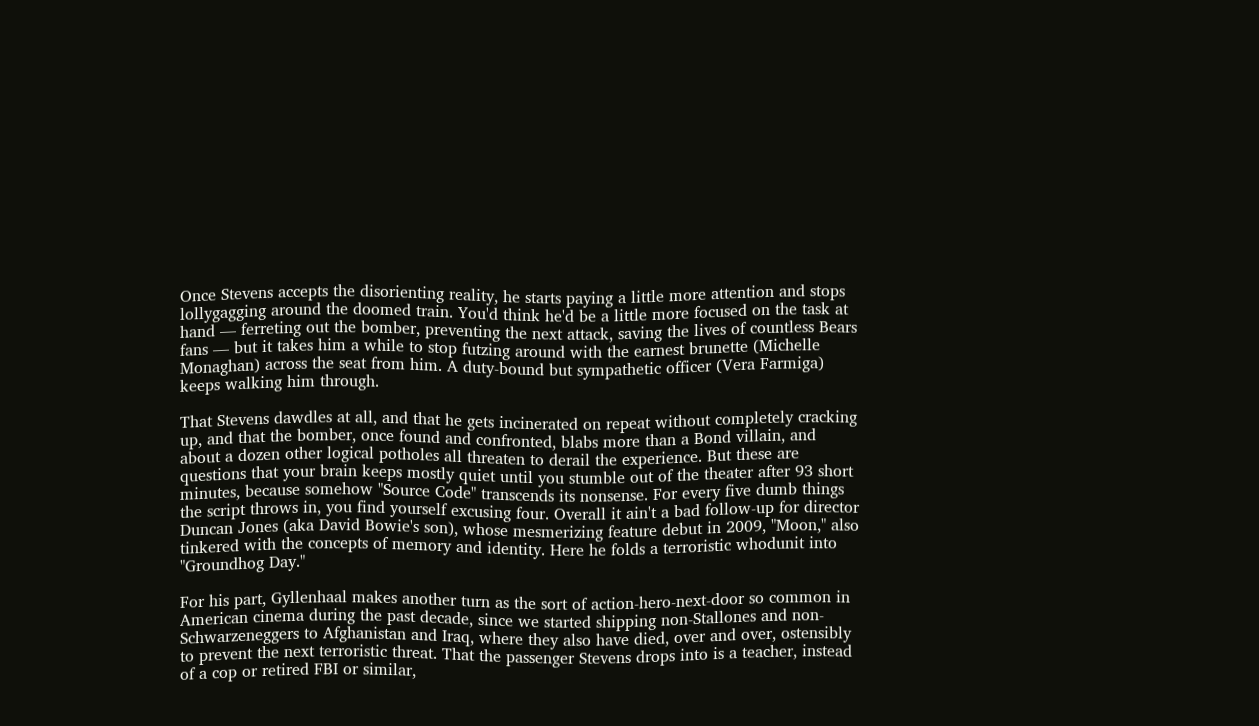Once Stevens accepts the disorienting reality, he starts paying a little more attention and stops lollygagging around the doomed train. You'd think he'd be a little more focused on the task at hand — ferreting out the bomber, preventing the next attack, saving the lives of countless Bears fans — but it takes him a while to stop futzing around with the earnest brunette (Michelle Monaghan) across the seat from him. A duty-bound but sympathetic officer (Vera Farmiga) keeps walking him through.

That Stevens dawdles at all, and that he gets incinerated on repeat without completely cracking up, and that the bomber, once found and confronted, blabs more than a Bond villain, and about a dozen other logical potholes all threaten to derail the experience. But these are questions that your brain keeps mostly quiet until you stumble out of the theater after 93 short minutes, because somehow "Source Code" transcends its nonsense. For every five dumb things the script throws in, you find yourself excusing four. Overall it ain't a bad follow-up for director Duncan Jones (aka David Bowie's son), whose mesmerizing feature debut in 2009, "Moon," also tinkered with the concepts of memory and identity. Here he folds a terroristic whodunit into "Groundhog Day."

For his part, Gyllenhaal makes another turn as the sort of action-hero-next-door so common in American cinema during the past decade, since we started shipping non-Stallones and non-Schwarzeneggers to Afghanistan and Iraq, where they also have died, over and over, ostensibly to prevent the next terroristic threat. That the passenger Stevens drops into is a teacher, instead of a cop or retired FBI or similar,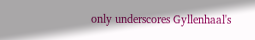only underscores Gyllenhaal's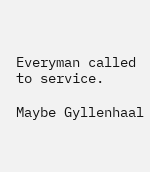Everyman called to service.

Maybe Gyllenhaal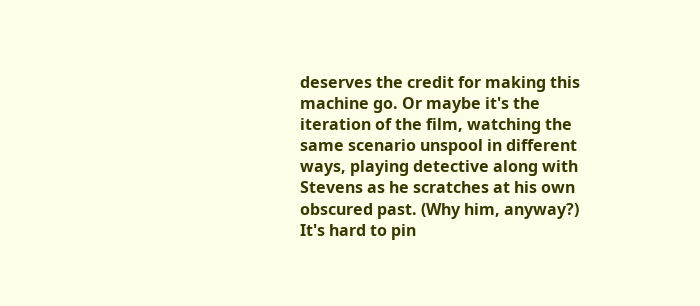deserves the credit for making this machine go. Or maybe it's the iteration of the film, watching the same scenario unspool in different ways, playing detective along with Stevens as he scratches at his own obscured past. (Why him, anyway?) It's hard to pin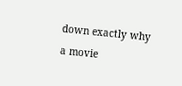down exactly why a movie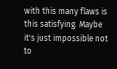with this many flaws is this satisfying. Maybe it's just impossible not to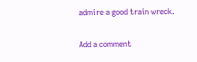admire a good train wreck.

Add a comment